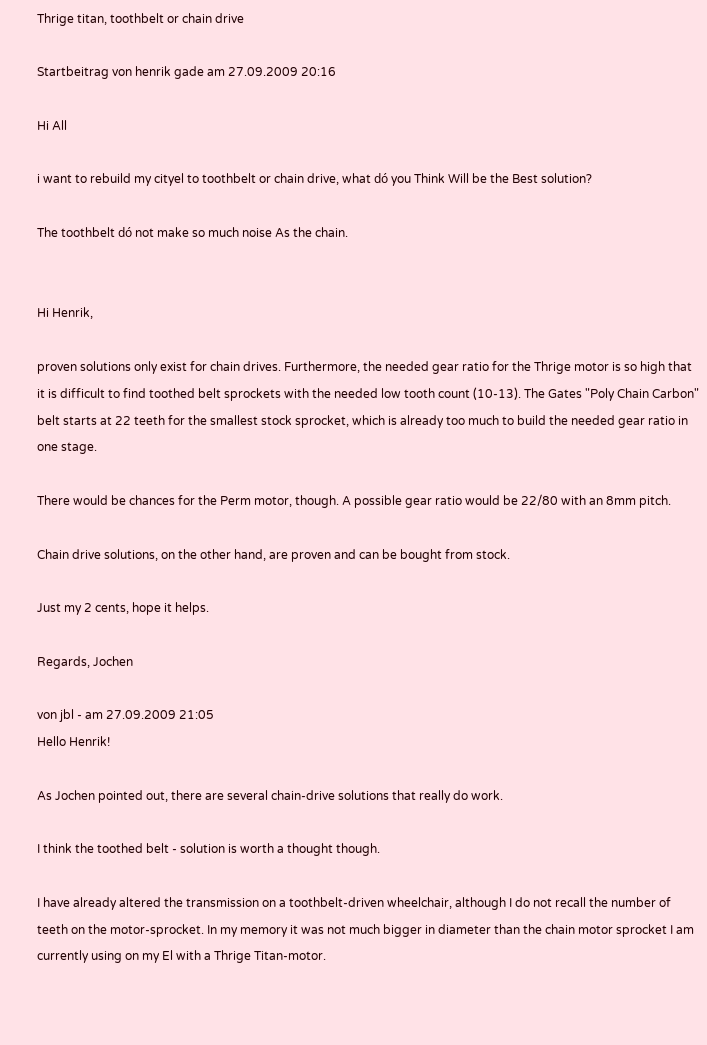Thrige titan, toothbelt or chain drive

Startbeitrag von henrik gade am 27.09.2009 20:16

Hi All

i want to rebuild my cityel to toothbelt or chain drive, what dó you Think Will be the Best solution?

The toothbelt dó not make so much noise As the chain.


Hi Henrik,

proven solutions only exist for chain drives. Furthermore, the needed gear ratio for the Thrige motor is so high that it is difficult to find toothed belt sprockets with the needed low tooth count (10-13). The Gates "Poly Chain Carbon" belt starts at 22 teeth for the smallest stock sprocket, which is already too much to build the needed gear ratio in one stage.

There would be chances for the Perm motor, though. A possible gear ratio would be 22/80 with an 8mm pitch.

Chain drive solutions, on the other hand, are proven and can be bought from stock.

Just my 2 cents, hope it helps.

Regards, Jochen

von jbl - am 27.09.2009 21:05
Hello Henrik!

As Jochen pointed out, there are several chain-drive solutions that really do work.

I think the toothed belt - solution is worth a thought though.

I have already altered the transmission on a toothbelt-driven wheelchair, although I do not recall the number of teeth on the motor-sprocket. In my memory it was not much bigger in diameter than the chain motor sprocket I am currently using on my El with a Thrige Titan-motor.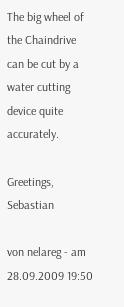The big wheel of the Chaindrive can be cut by a water cutting device quite accurately.

Greetings, Sebastian

von nelareg - am 28.09.2009 19:50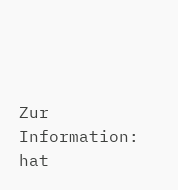Zur Information: hat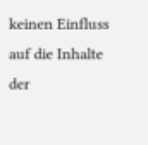keinen Einfluss auf die Inhalte der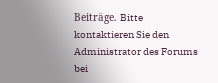Beiträge. Bitte kontaktieren Sie den Administrator des Forums bei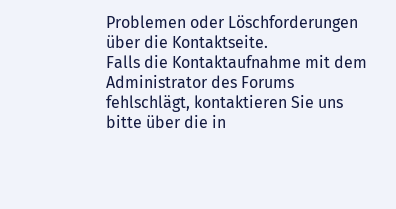Problemen oder Löschforderungen über die Kontaktseite.
Falls die Kontaktaufnahme mit dem Administrator des Forums fehlschlägt, kontaktieren Sie uns bitte über die in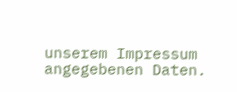unserem Impressum angegebenen Daten.